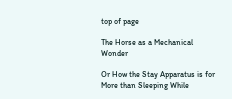top of page

The Horse as a Mechanical Wonder

Or How the Stay Apparatus is for More than Sleeping While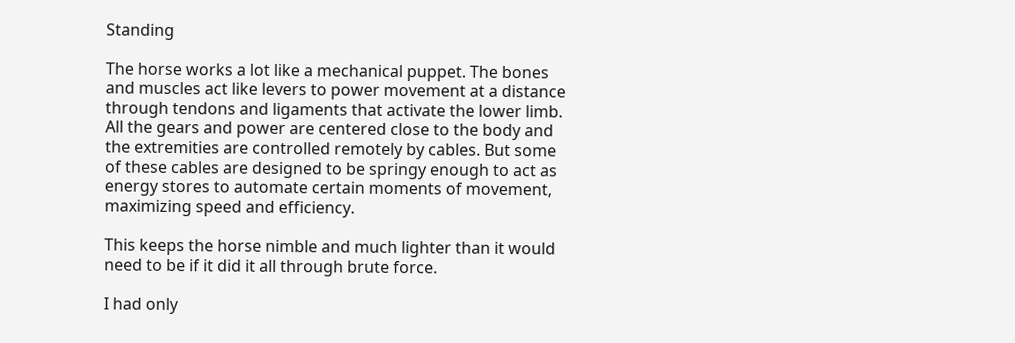Standing

The horse works a lot like a mechanical puppet. The bones and muscles act like levers to power movement at a distance through tendons and ligaments that activate the lower limb. All the gears and power are centered close to the body and the extremities are controlled remotely by cables. But some of these cables are designed to be springy enough to act as energy stores to automate certain moments of movement, maximizing speed and efficiency.

This keeps the horse nimble and much lighter than it would need to be if it did it all through brute force.

I had only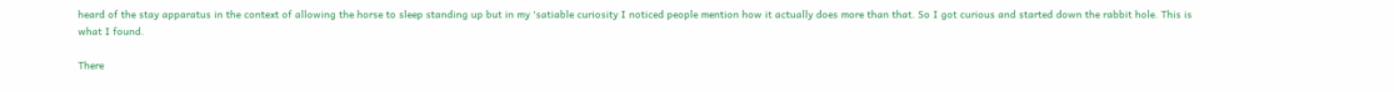heard of the stay apparatus in the context of allowing the horse to sleep standing up but in my 'satiable curiosity I noticed people mention how it actually does more than that. So I got curious and started down the rabbit hole. This is what I found.

There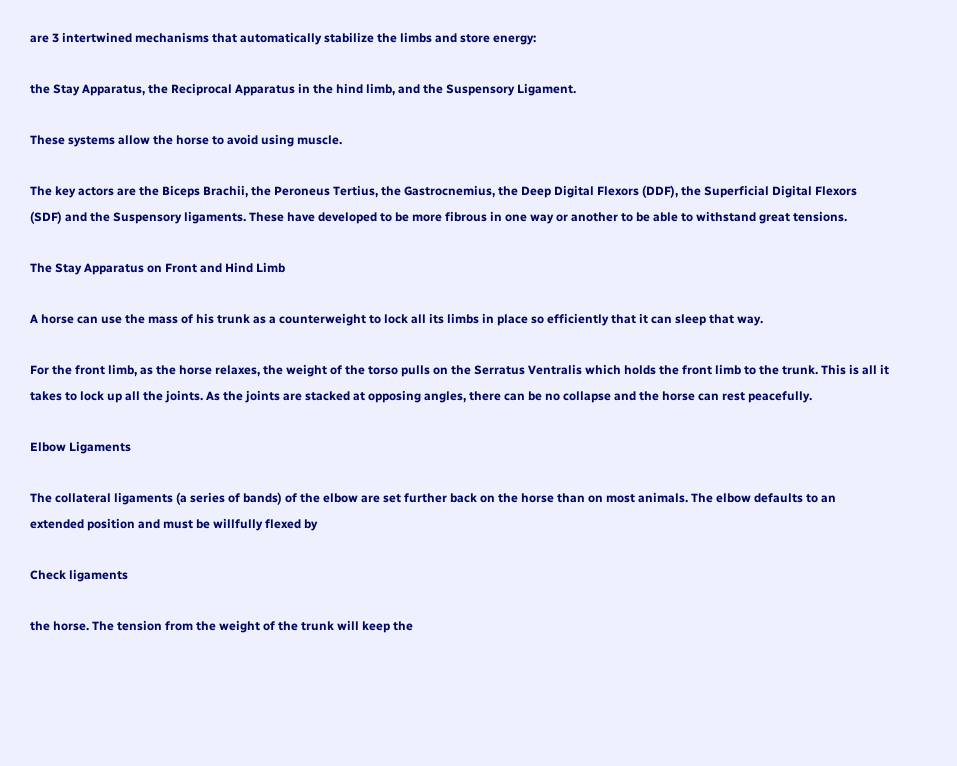are 3 intertwined mechanisms that automatically stabilize the limbs and store energy:

the Stay Apparatus, the Reciprocal Apparatus in the hind limb, and the Suspensory Ligament.

These systems allow the horse to avoid using muscle.

The key actors are the Biceps Brachii, the Peroneus Tertius, the Gastrocnemius, the Deep Digital Flexors (DDF), the Superficial Digital Flexors (SDF) and the Suspensory ligaments. These have developed to be more fibrous in one way or another to be able to withstand great tensions.

The Stay Apparatus on Front and Hind Limb

A horse can use the mass of his trunk as a counterweight to lock all its limbs in place so efficiently that it can sleep that way.

For the front limb, as the horse relaxes, the weight of the torso pulls on the Serratus Ventralis which holds the front limb to the trunk. This is all it takes to lock up all the joints. As the joints are stacked at opposing angles, there can be no collapse and the horse can rest peacefully.

Elbow Ligaments

The collateral ligaments (a series of bands) of the elbow are set further back on the horse than on most animals. The elbow defaults to an extended position and must be willfully flexed by

Check ligaments

the horse. The tension from the weight of the trunk will keep the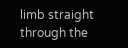limb straight through the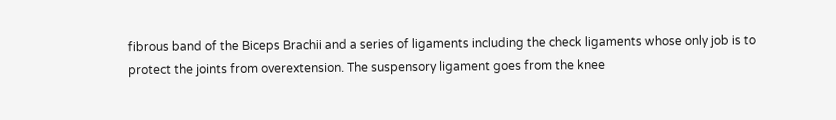fibrous band of the Biceps Brachii and a series of ligaments including the check ligaments whose only job is to protect the joints from overextension. The suspensory ligament goes from the knee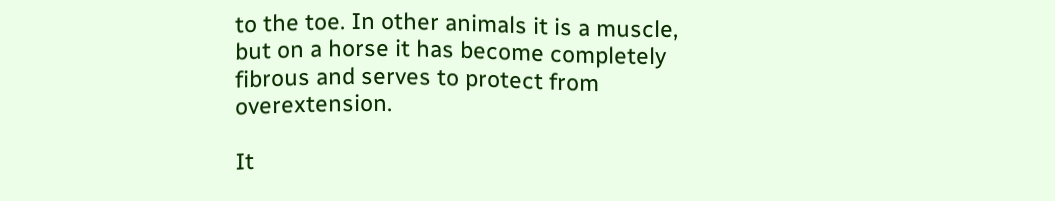to the toe. In other animals it is a muscle, but on a horse it has become completely fibrous and serves to protect from overextension.

It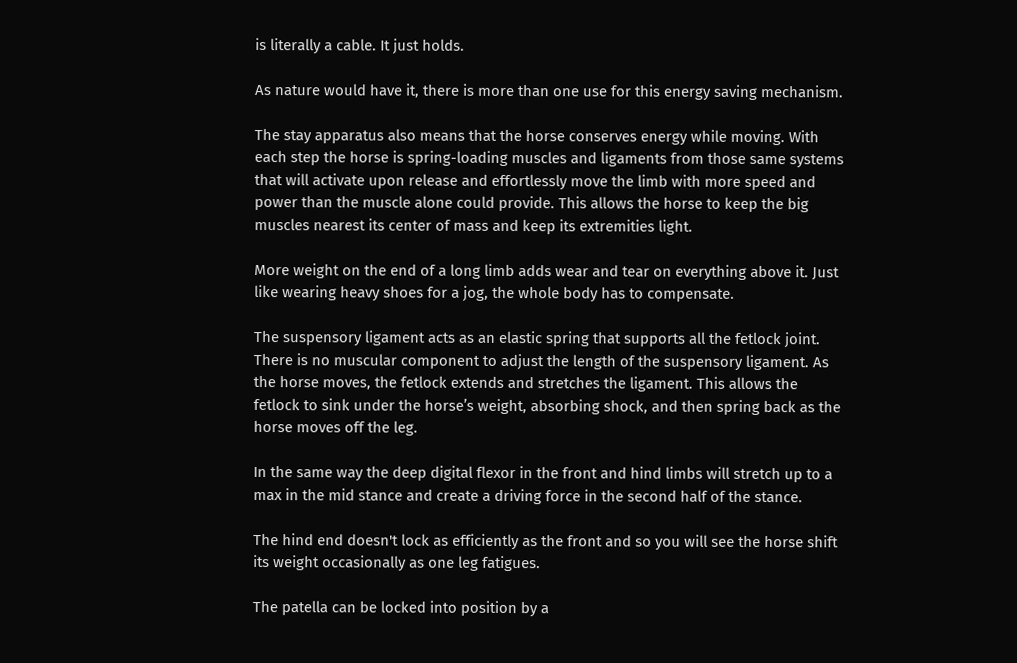is literally a cable. It just holds.

As nature would have it, there is more than one use for this energy saving mechanism.

The stay apparatus also means that the horse conserves energy while moving. With each step the horse is spring-loading muscles and ligaments from those same systems that will activate upon release and effortlessly move the limb with more speed and power than the muscle alone could provide. This allows the horse to keep the big muscles nearest its center of mass and keep its extremities light.

More weight on the end of a long limb adds wear and tear on everything above it. Just like wearing heavy shoes for a jog, the whole body has to compensate.

The suspensory ligament acts as an elastic spring that supports all the fetlock joint. There is no muscular component to adjust the length of the suspensory ligament. As the horse moves, the fetlock extends and stretches the ligament. This allows the fetlock to sink under the horse’s weight, absorbing shock, and then spring back as the horse moves off the leg.

In the same way the deep digital flexor in the front and hind limbs will stretch up to a max in the mid stance and create a driving force in the second half of the stance.

The hind end doesn't lock as efficiently as the front and so you will see the horse shift its weight occasionally as one leg fatigues.

The patella can be locked into position by a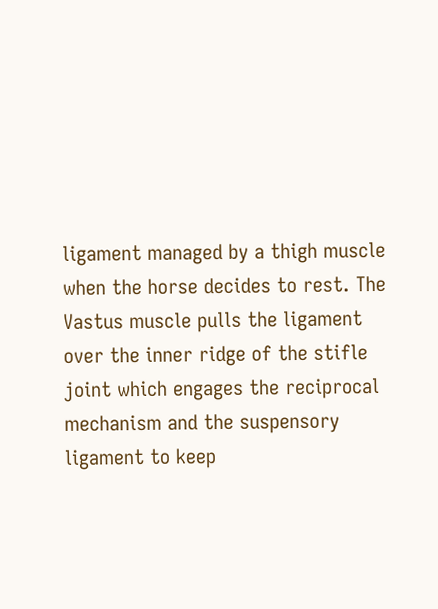ligament managed by a thigh muscle when the horse decides to rest. The Vastus muscle pulls the ligament over the inner ridge of the stifle joint which engages the reciprocal mechanism and the suspensory ligament to keep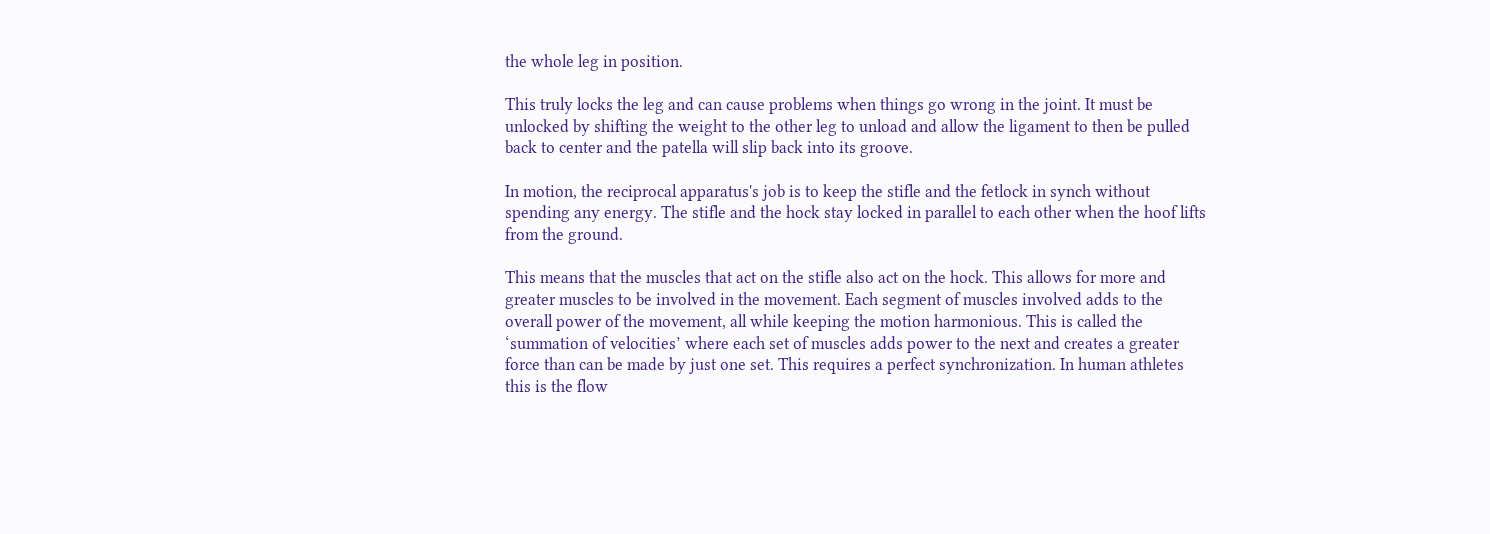the whole leg in position.

This truly locks the leg and can cause problems when things go wrong in the joint. It must be unlocked by shifting the weight to the other leg to unload and allow the ligament to then be pulled back to center and the patella will slip back into its groove.

In motion, the reciprocal apparatus's job is to keep the stifle and the fetlock in synch without spending any energy. The stifle and the hock stay locked in parallel to each other when the hoof lifts from the ground.

This means that the muscles that act on the stifle also act on the hock. This allows for more and greater muscles to be involved in the movement. Each segment of muscles involved adds to the overall power of the movement, all while keeping the motion harmonious. This is called the ‘summation of velocities’ where each set of muscles adds power to the next and creates a greater force than can be made by just one set. This requires a perfect synchronization. In human athletes this is the flow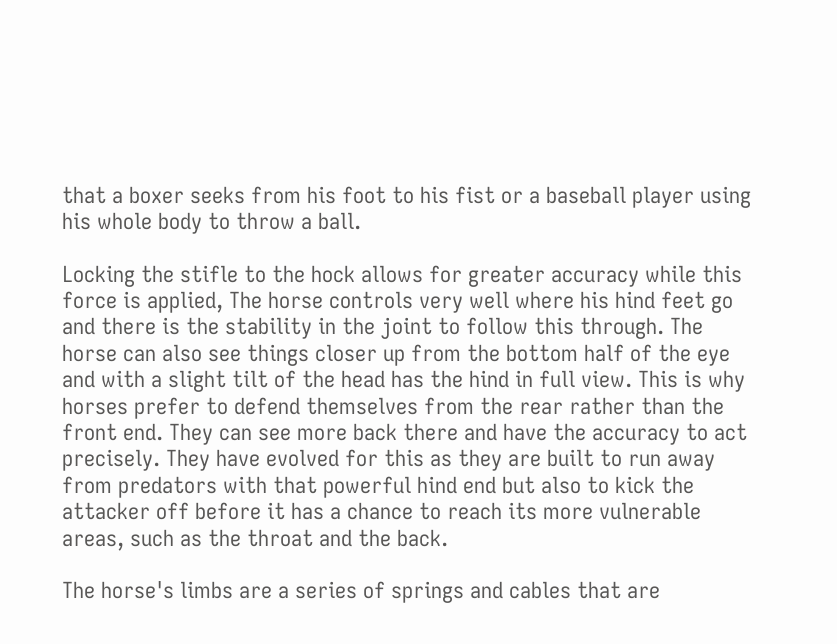that a boxer seeks from his foot to his fist or a baseball player using his whole body to throw a ball.

Locking the stifle to the hock allows for greater accuracy while this force is applied, The horse controls very well where his hind feet go and there is the stability in the joint to follow this through. The horse can also see things closer up from the bottom half of the eye and with a slight tilt of the head has the hind in full view. This is why horses prefer to defend themselves from the rear rather than the front end. They can see more back there and have the accuracy to act precisely. They have evolved for this as they are built to run away from predators with that powerful hind end but also to kick the attacker off before it has a chance to reach its more vulnerable areas, such as the throat and the back.

The horse's limbs are a series of springs and cables that are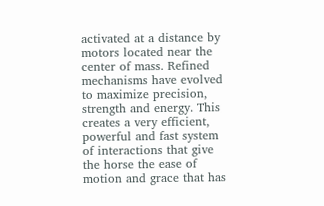activated at a distance by motors located near the center of mass. Refined mechanisms have evolved to maximize precision, strength and energy. This creates a very efficient, powerful and fast system of interactions that give the horse the ease of motion and grace that has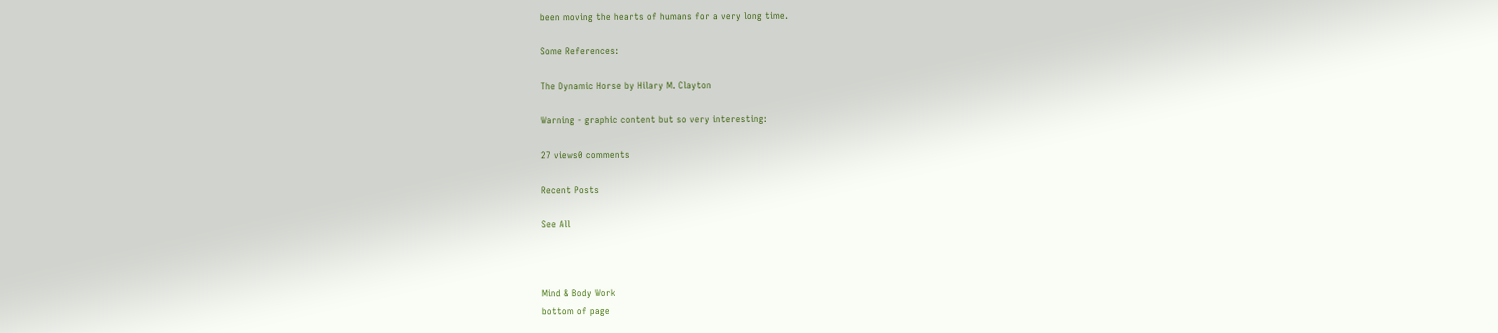been moving the hearts of humans for a very long time.

Some References:

The Dynamic Horse by Hilary M. Clayton

Warning - graphic content but so very interesting:

27 views0 comments

Recent Posts

See All



Mind & Body Work
bottom of page